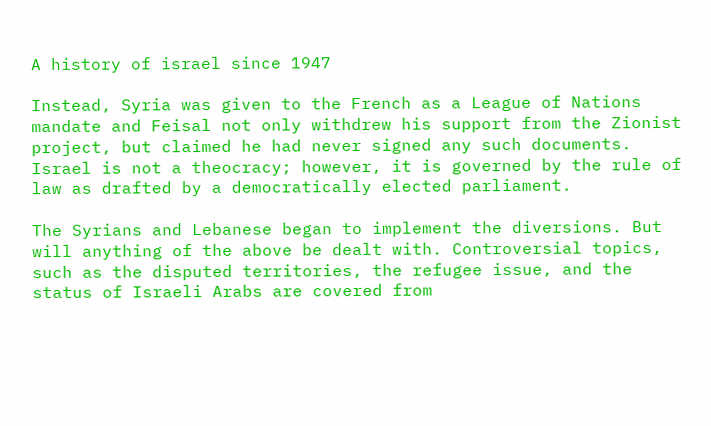A history of israel since 1947

Instead, Syria was given to the French as a League of Nations mandate and Feisal not only withdrew his support from the Zionist project, but claimed he had never signed any such documents. Israel is not a theocracy; however, it is governed by the rule of law as drafted by a democratically elected parliament.

The Syrians and Lebanese began to implement the diversions. But will anything of the above be dealt with. Controversial topics, such as the disputed territories, the refugee issue, and the status of Israeli Arabs are covered from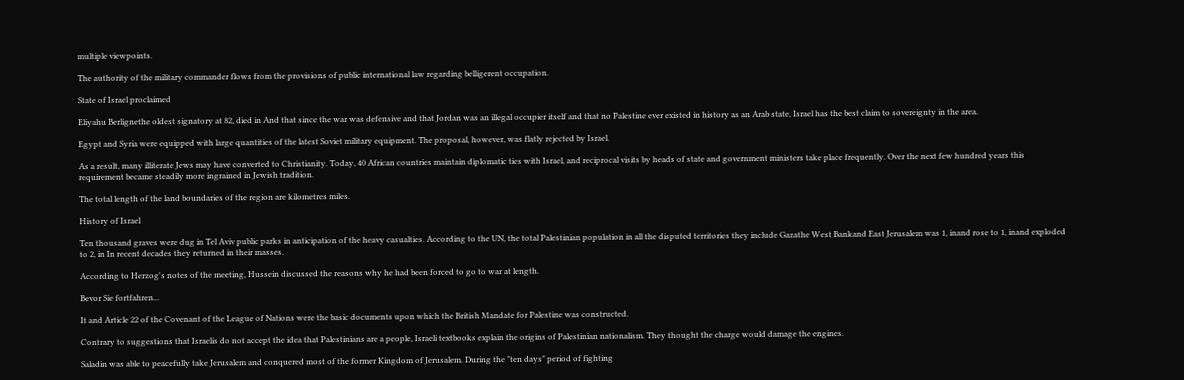multiple viewpoints.

The authority of the military commander flows from the provisions of public international law regarding belligerent occupation.

State of Israel proclaimed

Eliyahu Berlignethe oldest signatory at 82, died in And that since the war was defensive and that Jordan was an illegal occupier itself and that no Palestine ever existed in history as an Arab state, Israel has the best claim to sovereignty in the area.

Egypt and Syria were equipped with large quantities of the latest Soviet military equipment. The proposal, however, was flatly rejected by Israel.

As a result, many illiterate Jews may have converted to Christianity. Today, 40 African countries maintain diplomatic ties with Israel, and reciprocal visits by heads of state and government ministers take place frequently. Over the next few hundred years this requirement became steadily more ingrained in Jewish tradition.

The total length of the land boundaries of the region are kilometres miles.

History of Israel

Ten thousand graves were dug in Tel Aviv public parks in anticipation of the heavy casualties. According to the UN, the total Palestinian population in all the disputed territories they include Gazathe West Bankand East Jerusalem was 1, inand rose to 1, inand exploded to 2, in In recent decades they returned in their masses.

According to Herzog's notes of the meeting, Hussein discussed the reasons why he had been forced to go to war at length.

Bevor Sie fortfahren...

It and Article 22 of the Covenant of the League of Nations were the basic documents upon which the British Mandate for Palestine was constructed.

Contrary to suggestions that Israelis do not accept the idea that Palestinians are a people, Israeli textbooks explain the origins of Palestinian nationalism. They thought the charge would damage the engines.

Saladin was able to peacefully take Jerusalem and conquered most of the former Kingdom of Jerusalem. During the "ten days" period of fighting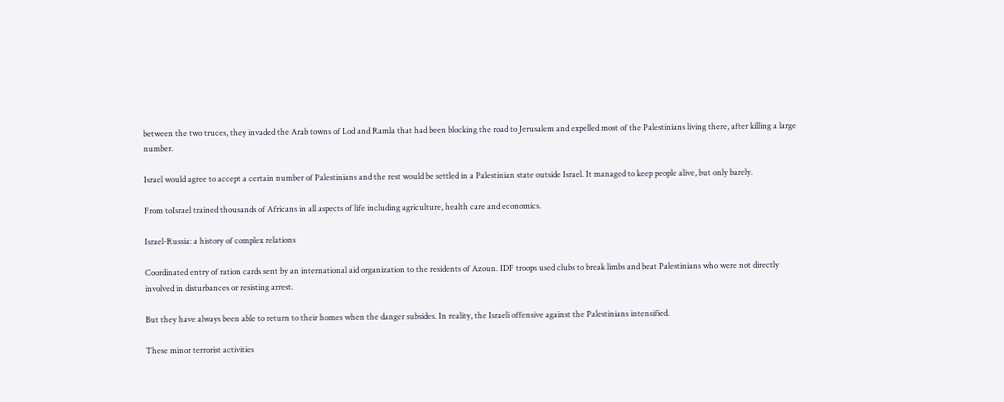between the two truces, they invaded the Arab towns of Lod and Ramla that had been blocking the road to Jerusalem and expelled most of the Palestinians living there, after killing a large number.

Israel would agree to accept a certain number of Palestinians and the rest would be settled in a Palestinian state outside Israel. It managed to keep people alive, but only barely.

From toIsrael trained thousands of Africans in all aspects of life including agriculture, health care and economics.

Israel-Russia: a history of complex relations

Coordinated entry of ration cards sent by an international aid organization to the residents of Azoun. IDF troops used clubs to break limbs and beat Palestinians who were not directly involved in disturbances or resisting arrest.

But they have always been able to return to their homes when the danger subsides. In reality, the Israeli offensive against the Palestinians intensified.

These minor terrorist activities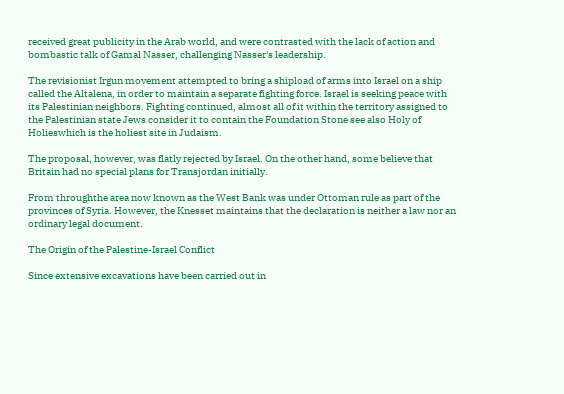received great publicity in the Arab world, and were contrasted with the lack of action and bombastic talk of Gamal Nasser, challenging Nasser's leadership.

The revisionist Irgun movement attempted to bring a shipload of arms into Israel on a ship called the Altalena, in order to maintain a separate fighting force. Israel is seeking peace with its Palestinian neighbors. Fighting continued, almost all of it within the territory assigned to the Palestinian state Jews consider it to contain the Foundation Stone see also Holy of Holieswhich is the holiest site in Judaism.

The proposal, however, was flatly rejected by Israel. On the other hand, some believe that Britain had no special plans for Transjordan initially.

From throughthe area now known as the West Bank was under Ottoman rule as part of the provinces of Syria. However, the Knesset maintains that the declaration is neither a law nor an ordinary legal document.

The Origin of the Palestine-Israel Conflict

Since extensive excavations have been carried out in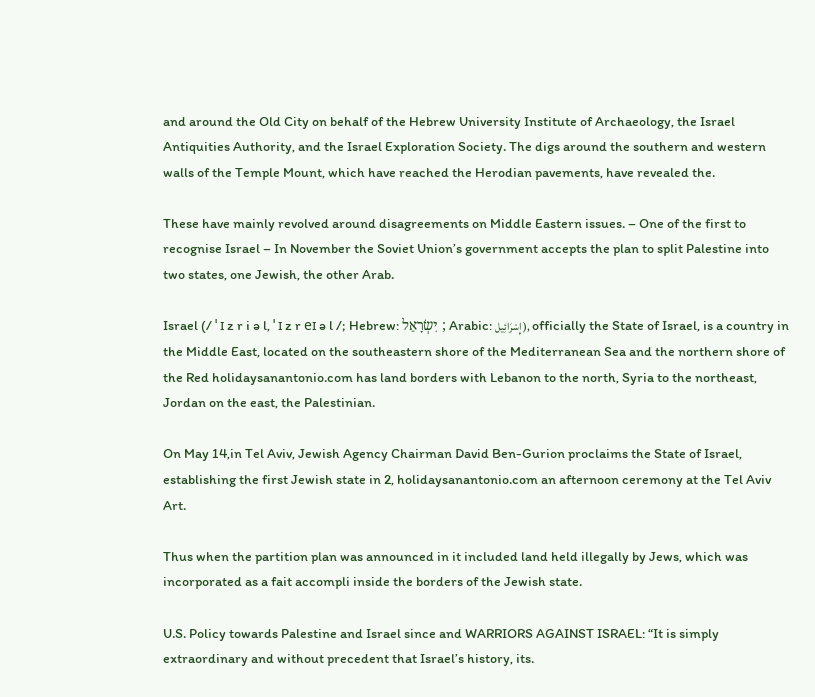and around the Old City on behalf of the Hebrew University Institute of Archaeology, the Israel Antiquities Authority, and the Israel Exploration Society. The digs around the southern and western walls of the Temple Mount, which have reached the Herodian pavements, have revealed the.

These have mainly revolved around disagreements on Middle Eastern issues. – One of the first to recognise Israel – In November the Soviet Union’s government accepts the plan to split Palestine into two states, one Jewish, the other Arab.

Israel (/ ˈ ɪ z r i ə l, ˈ ɪ z r eɪ ə l /; Hebrew: יִשְׂרָאֵל ; Arabic: إِسْرَائِيل ), officially the State of Israel, is a country in the Middle East, located on the southeastern shore of the Mediterranean Sea and the northern shore of the Red holidaysanantonio.com has land borders with Lebanon to the north, Syria to the northeast, Jordan on the east, the Palestinian.

On May 14,in Tel Aviv, Jewish Agency Chairman David Ben-Gurion proclaims the State of Israel, establishing the first Jewish state in 2, holidaysanantonio.com an afternoon ceremony at the Tel Aviv Art.

Thus when the partition plan was announced in it included land held illegally by Jews, which was incorporated as a fait accompli inside the borders of the Jewish state.

U.S. Policy towards Palestine and Israel since and WARRIORS AGAINST ISRAEL: “It is simply extraordinary and without precedent that Israel’s history, its.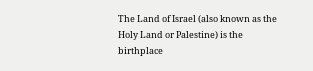The Land of Israel (also known as the Holy Land or Palestine) is the birthplace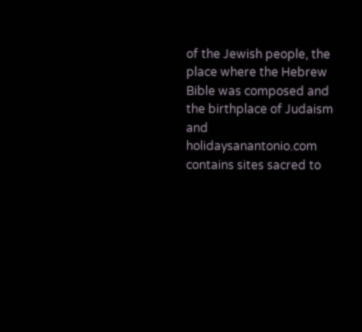of the Jewish people, the place where the Hebrew Bible was composed and the birthplace of Judaism and holidaysanantonio.com contains sites sacred to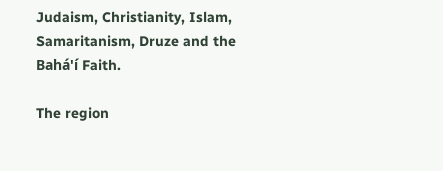Judaism, Christianity, Islam, Samaritanism, Druze and the Bahá'í Faith.

The region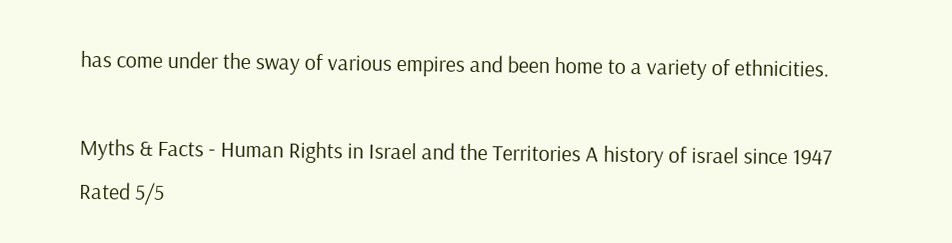has come under the sway of various empires and been home to a variety of ethnicities.

Myths & Facts - Human Rights in Israel and the Territories A history of israel since 1947
Rated 5/5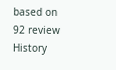based on 92 review
History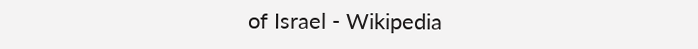of Israel - Wikipedia